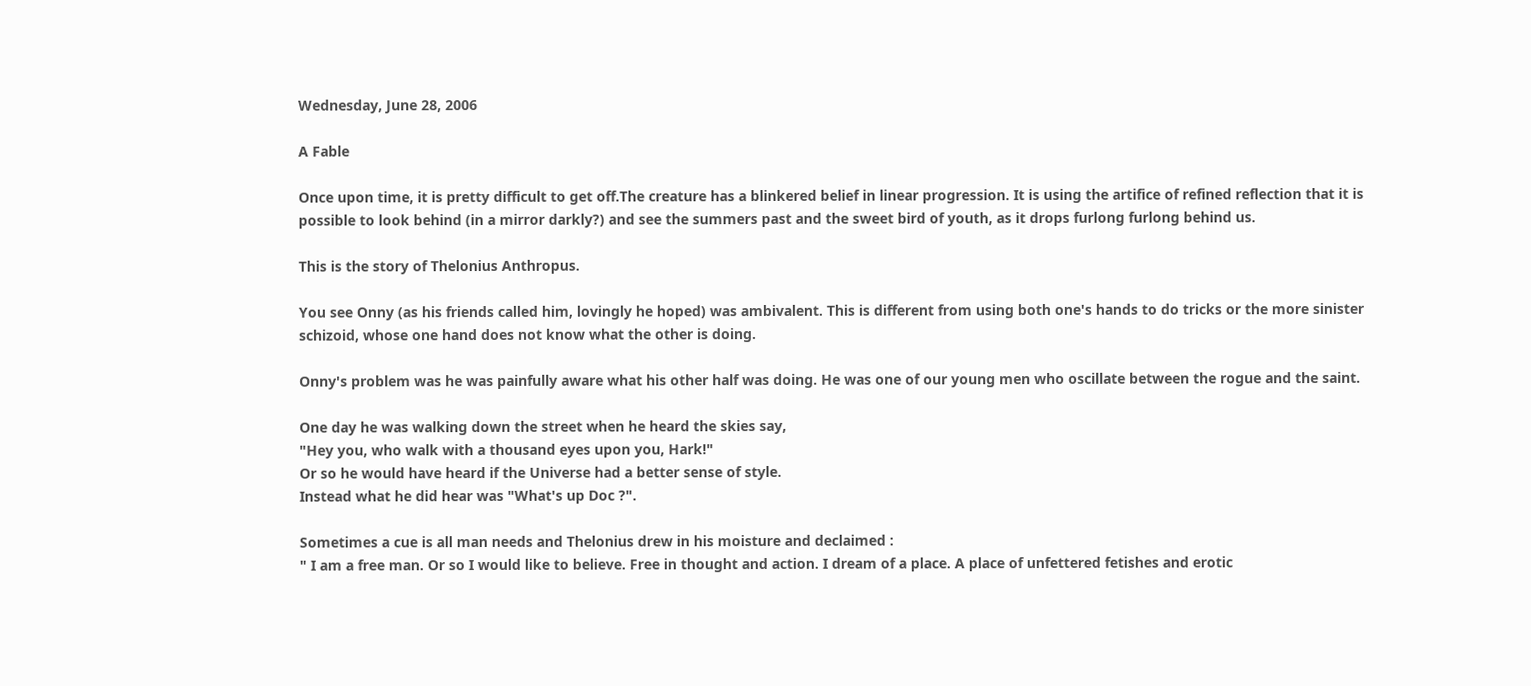Wednesday, June 28, 2006

A Fable

Once upon time, it is pretty difficult to get off.The creature has a blinkered belief in linear progression. It is using the artifice of refined reflection that it is possible to look behind (in a mirror darkly?) and see the summers past and the sweet bird of youth, as it drops furlong furlong behind us.

This is the story of Thelonius Anthropus.

You see Onny (as his friends called him, lovingly he hoped) was ambivalent. This is different from using both one's hands to do tricks or the more sinister schizoid, whose one hand does not know what the other is doing.

Onny's problem was he was painfully aware what his other half was doing. He was one of our young men who oscillate between the rogue and the saint.

One day he was walking down the street when he heard the skies say,
"Hey you, who walk with a thousand eyes upon you, Hark!"
Or so he would have heard if the Universe had a better sense of style.
Instead what he did hear was "What's up Doc ?".

Sometimes a cue is all man needs and Thelonius drew in his moisture and declaimed :
" I am a free man. Or so I would like to believe. Free in thought and action. I dream of a place. A place of unfettered fetishes and erotic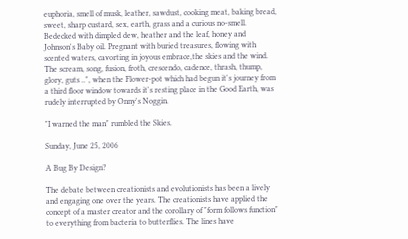euphoria, smell of musk, leather, sawdust, cooking meat, baking bread, sweet, sharp custard, sex, earth, grass and a curious no-smell. Bedecked with dimpled dew, heather and the leaf, honey and Johnson's Baby oil. Pregnant with buried treasures, flowing with scented waters, cavorting in joyous embrace,the skies and the wind. The scream, song, fusion, froth, crescendo, cadence, thrash, thump, glory, guts ..", when the Flower-pot which had begun it's journey from a third floor window towards it's resting place in the Good Earth, was rudely interrupted by Onny's Noggin.

"I warned the man" rumbled the Skies.

Sunday, June 25, 2006

A Bug By Design?

The debate between creationists and evolutionists has been a lively and engaging one over the years. The creationists have applied the concept of a master creator and the corollary of "form follows function" to everything from bacteria to butterflies. The lines have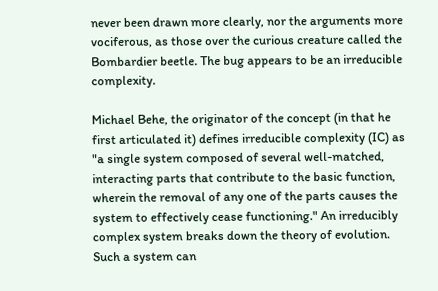never been drawn more clearly, nor the arguments more vociferous, as those over the curious creature called the Bombardier beetle. The bug appears to be an irreducible complexity.

Michael Behe, the originator of the concept (in that he first articulated it) defines irreducible complexity (IC) as "a single system composed of several well-matched, interacting parts that contribute to the basic function, wherein the removal of any one of the parts causes the system to effectively cease functioning." An irreducibly complex system breaks down the theory of evolution. Such a system can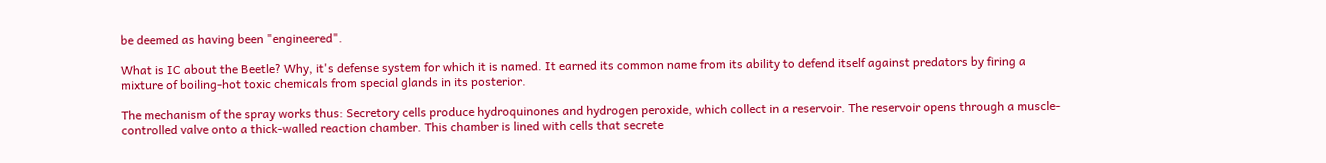be deemed as having been "engineered".

What is IC about the Beetle? Why, it's defense system for which it is named. It earned its common name from its ability to defend itself against predators by firing a mixture of boiling-hot toxic chemicals from special glands in its posterior.

The mechanism of the spray works thus: Secretory cells produce hydroquinones and hydrogen peroxide, which collect in a reservoir. The reservoir opens through a muscle-controlled valve onto a thick-walled reaction chamber. This chamber is lined with cells that secrete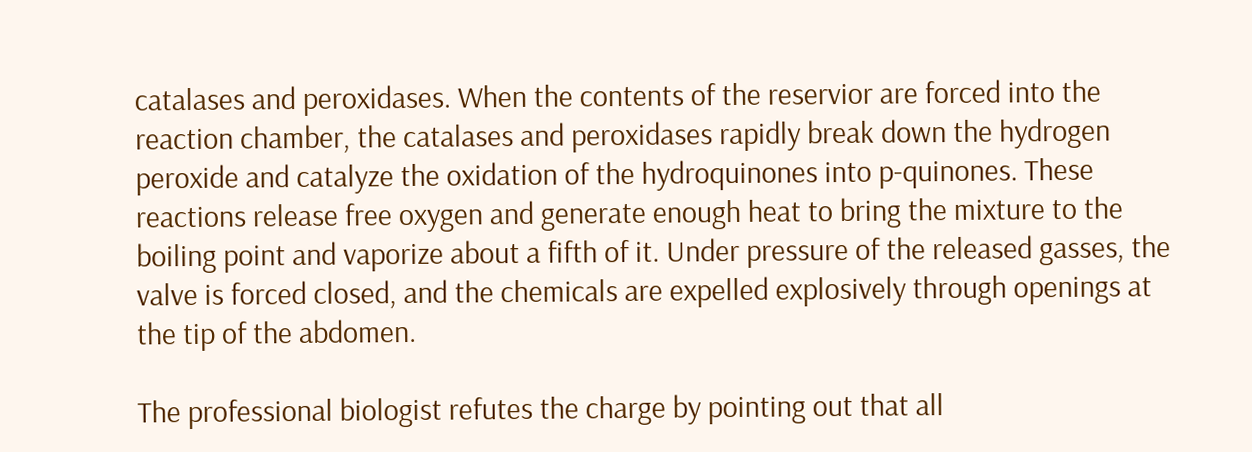catalases and peroxidases. When the contents of the reservior are forced into the reaction chamber, the catalases and peroxidases rapidly break down the hydrogen peroxide and catalyze the oxidation of the hydroquinones into p-quinones. These reactions release free oxygen and generate enough heat to bring the mixture to the boiling point and vaporize about a fifth of it. Under pressure of the released gasses, the valve is forced closed, and the chemicals are expelled explosively through openings at the tip of the abdomen.

The professional biologist refutes the charge by pointing out that all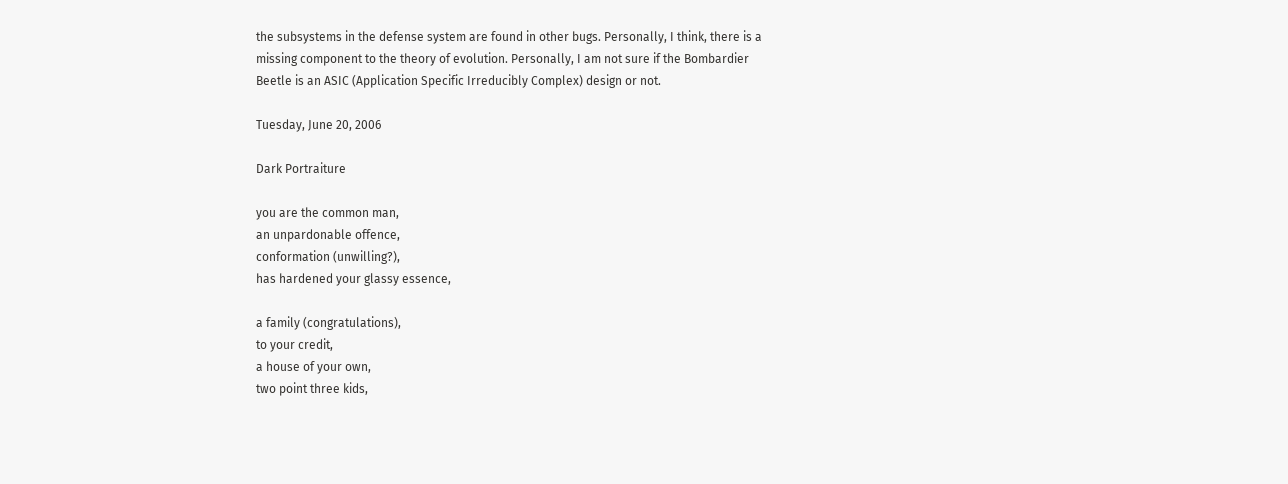the subsystems in the defense system are found in other bugs. Personally, I think, there is a missing component to the theory of evolution. Personally, I am not sure if the Bombardier Beetle is an ASIC (Application Specific Irreducibly Complex) design or not.

Tuesday, June 20, 2006

Dark Portraiture

you are the common man,
an unpardonable offence,
conformation (unwilling?),
has hardened your glassy essence,

a family (congratulations),
to your credit,
a house of your own,
two point three kids,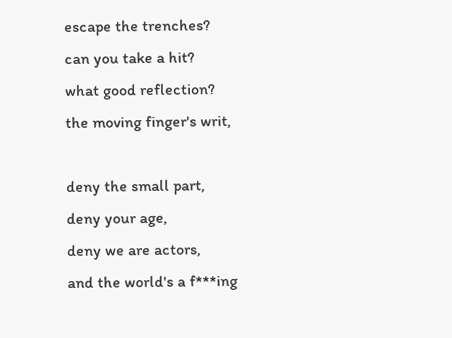escape the trenches?
can you take a hit?
what good reflection?
the moving finger's writ,

deny the small part,
deny your age,
deny we are actors,
and the world's a f***ing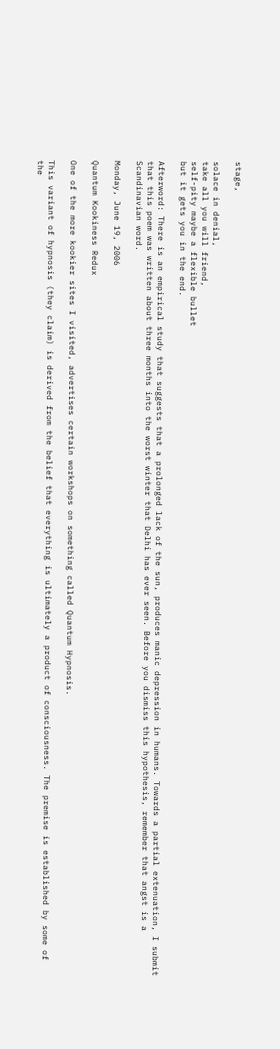stage,

solace in denial,
take all you will friend,
self-pity maybe a flexible bullet
but it gets you in the end.

Afterword: There is an empirical study that suggests that a prolonged lack of the sun, produces manic depression in humans. Towards a partial extenuation, I submit that this poem was written about three months into the worst winter that Delhi has ever seen. Before you dismiss this hypothesis, remember that angst is a Scandinavian word.

Monday, June 19, 2006

Quantum Kookiness Redux

One of the more kookier sites I visited, advertises certain workshops on something called Quantum Hypnosis.

This variant of hypnosis (they claim) is derived from the belief that everything is ultimately a product of consciousness. The premise is established by some of the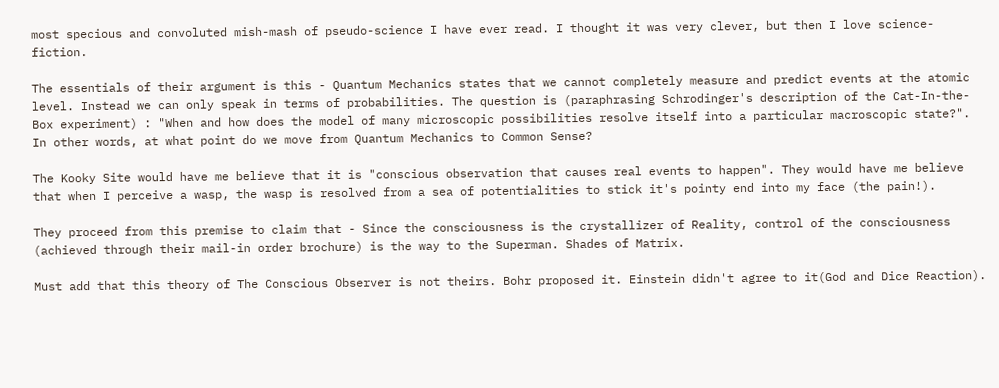most specious and convoluted mish-mash of pseudo-science I have ever read. I thought it was very clever, but then I love science-fiction.

The essentials of their argument is this - Quantum Mechanics states that we cannot completely measure and predict events at the atomic level. Instead we can only speak in terms of probabilities. The question is (paraphrasing Schrodinger's description of the Cat-In-the-Box experiment) : "When and how does the model of many microscopic possibilities resolve itself into a particular macroscopic state?". In other words, at what point do we move from Quantum Mechanics to Common Sense?

The Kooky Site would have me believe that it is "conscious observation that causes real events to happen". They would have me believe that when I perceive a wasp, the wasp is resolved from a sea of potentialities to stick it's pointy end into my face (the pain!).

They proceed from this premise to claim that - Since the consciousness is the crystallizer of Reality, control of the consciousness (achieved through their mail-in order brochure) is the way to the Superman. Shades of Matrix.

Must add that this theory of The Conscious Observer is not theirs. Bohr proposed it. Einstein didn't agree to it(God and Dice Reaction).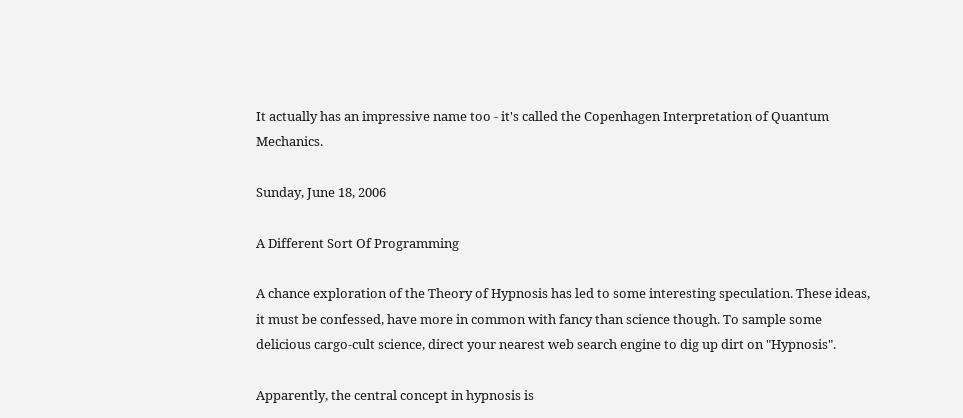It actually has an impressive name too - it's called the Copenhagen Interpretation of Quantum Mechanics.

Sunday, June 18, 2006

A Different Sort Of Programming

A chance exploration of the Theory of Hypnosis has led to some interesting speculation. These ideas, it must be confessed, have more in common with fancy than science though. To sample some delicious cargo-cult science, direct your nearest web search engine to dig up dirt on "Hypnosis".

Apparently, the central concept in hypnosis is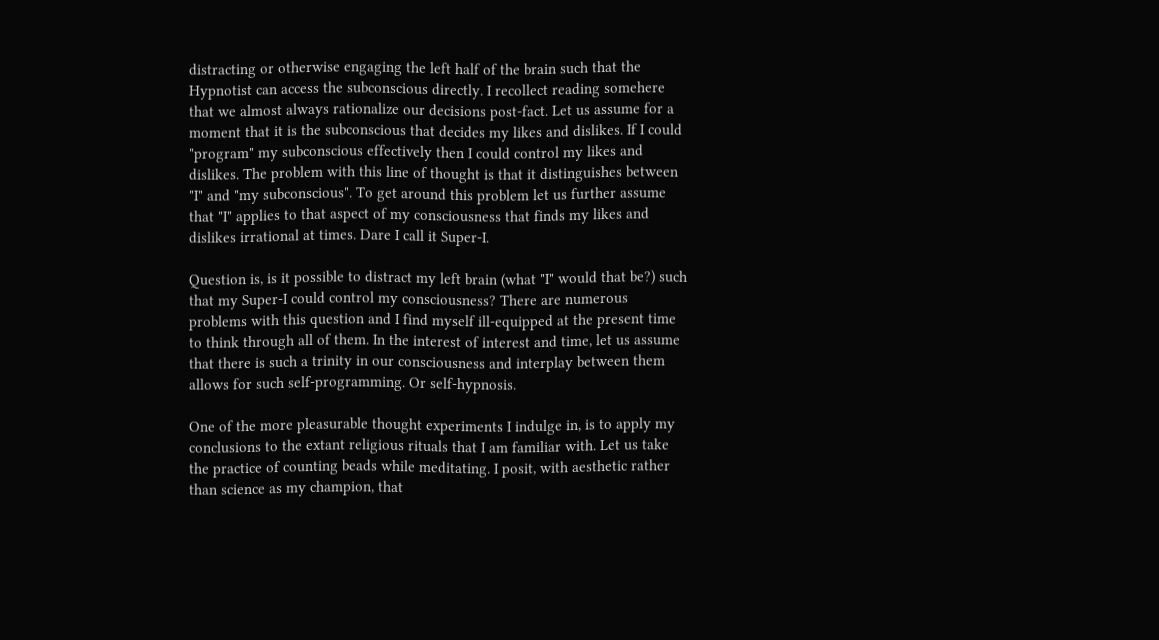distracting or otherwise engaging the left half of the brain such that the Hypnotist can access the subconscious directly. I recollect reading somehere that we almost always rationalize our decisions post-fact. Let us assume for a moment that it is the subconscious that decides my likes and dislikes. If I could "program" my subconscious effectively then I could control my likes and dislikes. The problem with this line of thought is that it distinguishes between "I" and "my subconscious". To get around this problem let us further assume that "I" applies to that aspect of my consciousness that finds my likes and dislikes irrational at times. Dare I call it Super-I.

Question is, is it possible to distract my left brain (what "I" would that be?) such that my Super-I could control my consciousness? There are numerous problems with this question and I find myself ill-equipped at the present time to think through all of them. In the interest of interest and time, let us assume that there is such a trinity in our consciousness and interplay between them allows for such self-programming. Or self-hypnosis.

One of the more pleasurable thought experiments I indulge in, is to apply my conclusions to the extant religious rituals that I am familiar with. Let us take the practice of counting beads while meditating. I posit, with aesthetic rather than science as my champion, that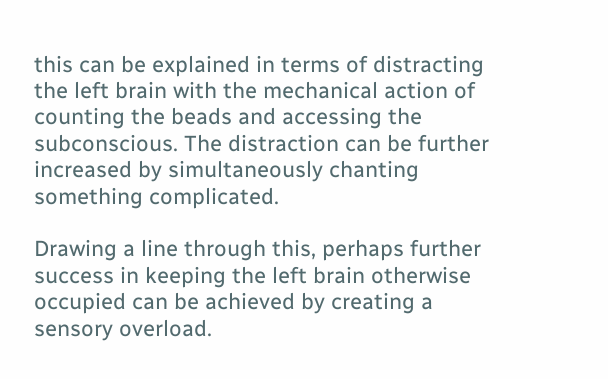this can be explained in terms of distracting the left brain with the mechanical action of counting the beads and accessing the subconscious. The distraction can be further increased by simultaneously chanting something complicated.

Drawing a line through this, perhaps further success in keeping the left brain otherwise occupied can be achieved by creating a sensory overload.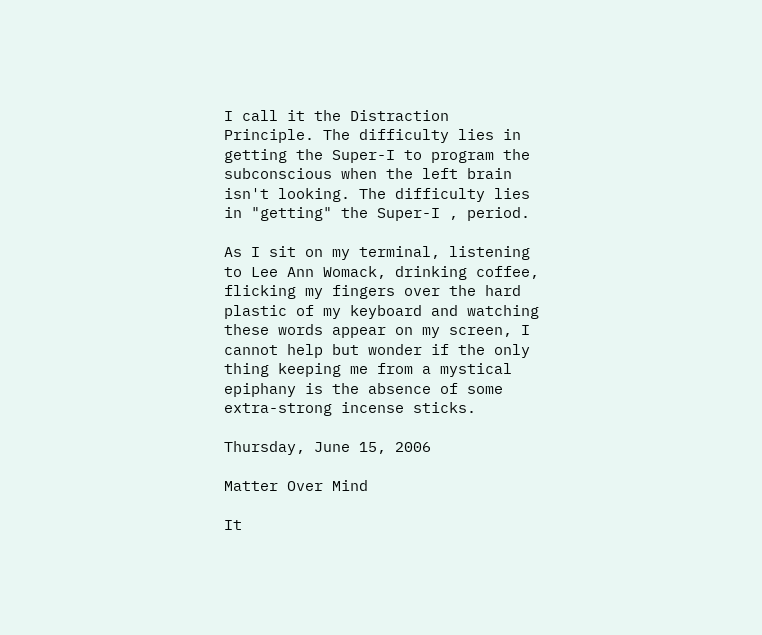I call it the Distraction Principle. The difficulty lies in getting the Super-I to program the subconscious when the left brain isn't looking. The difficulty lies in "getting" the Super-I , period.

As I sit on my terminal, listening to Lee Ann Womack, drinking coffee, flicking my fingers over the hard plastic of my keyboard and watching these words appear on my screen, I cannot help but wonder if the only thing keeping me from a mystical epiphany is the absence of some extra-strong incense sticks.

Thursday, June 15, 2006

Matter Over Mind

It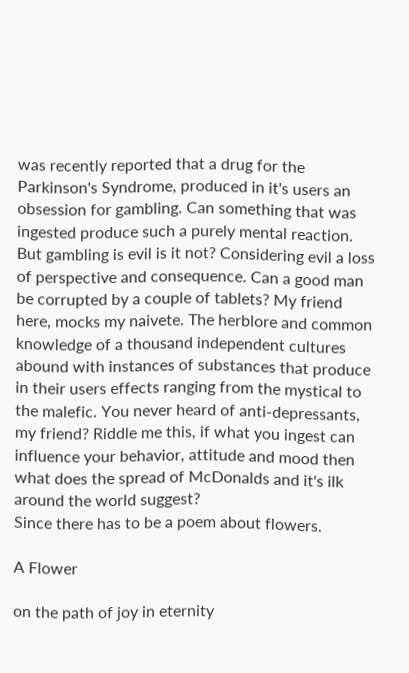was recently reported that a drug for the Parkinson's Syndrome, produced in it's users an obsession for gambling. Can something that was ingested produce such a purely mental reaction. But gambling is evil is it not? Considering evil a loss of perspective and consequence. Can a good man be corrupted by a couple of tablets? My friend here, mocks my naivete. The herblore and common knowledge of a thousand independent cultures abound with instances of substances that produce in their users effects ranging from the mystical to the malefic. You never heard of anti-depressants, my friend? Riddle me this, if what you ingest can influence your behavior, attitude and mood then what does the spread of McDonalds and it's ilk around the world suggest?
Since there has to be a poem about flowers.

A Flower

on the path of joy in eternity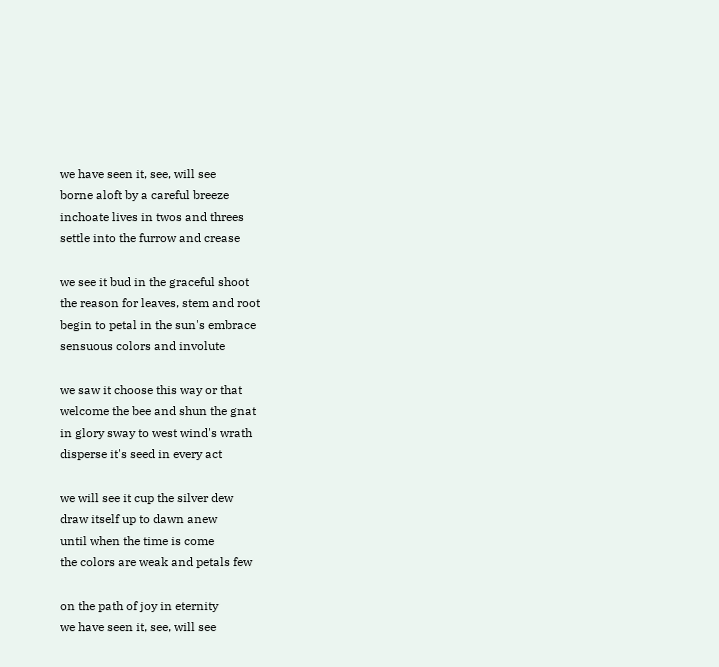we have seen it, see, will see
borne aloft by a careful breeze
inchoate lives in twos and threes
settle into the furrow and crease

we see it bud in the graceful shoot
the reason for leaves, stem and root
begin to petal in the sun's embrace
sensuous colors and involute

we saw it choose this way or that
welcome the bee and shun the gnat
in glory sway to west wind's wrath
disperse it's seed in every act

we will see it cup the silver dew
draw itself up to dawn anew
until when the time is come
the colors are weak and petals few

on the path of joy in eternity
we have seen it, see, will see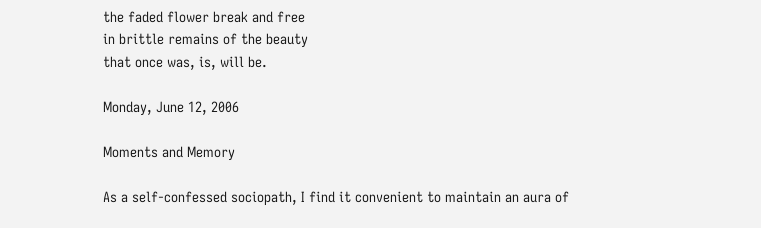the faded flower break and free
in brittle remains of the beauty
that once was, is, will be.

Monday, June 12, 2006

Moments and Memory

As a self-confessed sociopath, I find it convenient to maintain an aura of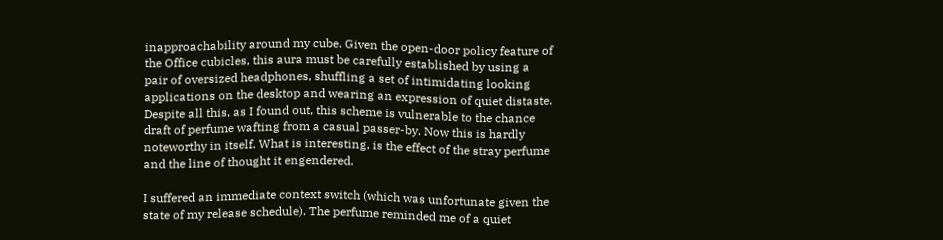inapproachability around my cube. Given the open-door policy feature of the Office cubicles, this aura must be carefully established by using a pair of oversized headphones, shuffling a set of intimidating looking applications on the desktop and wearing an expression of quiet distaste. Despite all this, as I found out, this scheme is vulnerable to the chance draft of perfume wafting from a casual passer-by. Now this is hardly noteworthy in itself. What is interesting, is the effect of the stray perfume and the line of thought it engendered.

I suffered an immediate context switch (which was unfortunate given the state of my release schedule). The perfume reminded me of a quiet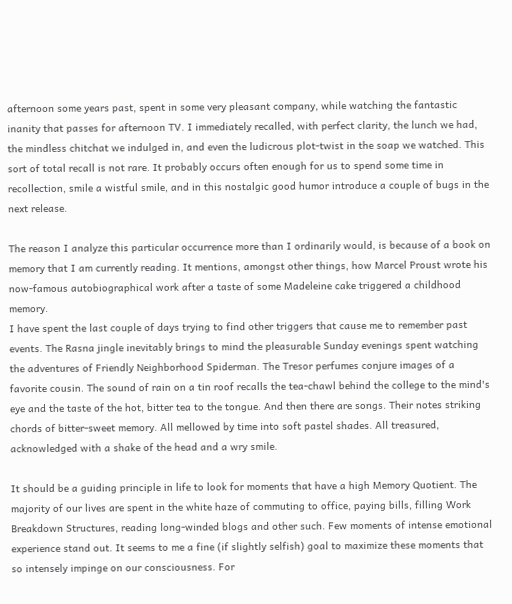afternoon some years past, spent in some very pleasant company, while watching the fantastic inanity that passes for afternoon TV. I immediately recalled, with perfect clarity, the lunch we had, the mindless chitchat we indulged in, and even the ludicrous plot-twist in the soap we watched. This sort of total recall is not rare. It probably occurs often enough for us to spend some time in recollection, smile a wistful smile, and in this nostalgic good humor introduce a couple of bugs in the next release.

The reason I analyze this particular occurrence more than I ordinarily would, is because of a book on memory that I am currently reading. It mentions, amongst other things, how Marcel Proust wrote his now-famous autobiographical work after a taste of some Madeleine cake triggered a childhood memory.
I have spent the last couple of days trying to find other triggers that cause me to remember past events. The Rasna jingle inevitably brings to mind the pleasurable Sunday evenings spent watching the adventures of Friendly Neighborhood Spiderman. The Tresor perfumes conjure images of a favorite cousin. The sound of rain on a tin roof recalls the tea-chawl behind the college to the mind's eye and the taste of the hot, bitter tea to the tongue. And then there are songs. Their notes striking chords of bitter-sweet memory. All mellowed by time into soft pastel shades. All treasured, acknowledged with a shake of the head and a wry smile.

It should be a guiding principle in life to look for moments that have a high Memory Quotient. The majority of our lives are spent in the white haze of commuting to office, paying bills, filling Work Breakdown Structures, reading long-winded blogs and other such. Few moments of intense emotional experience stand out. It seems to me a fine (if slightly selfish) goal to maximize these moments that so intensely impinge on our consciousness. For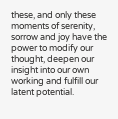these, and only these moments of serenity, sorrow and joy have the power to modify our thought, deepen our insight into our own working and fulfill our latent potential.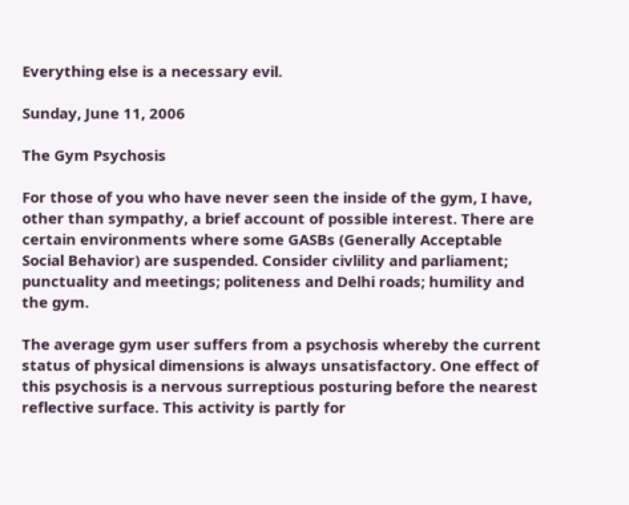Everything else is a necessary evil.

Sunday, June 11, 2006

The Gym Psychosis

For those of you who have never seen the inside of the gym, I have, other than sympathy, a brief account of possible interest. There are certain environments where some GASBs (Generally Acceptable Social Behavior) are suspended. Consider civlility and parliament; punctuality and meetings; politeness and Delhi roads; humility and the gym.

The average gym user suffers from a psychosis whereby the current status of physical dimensions is always unsatisfactory. One effect of this psychosis is a nervous surreptious posturing before the nearest reflective surface. This activity is partly for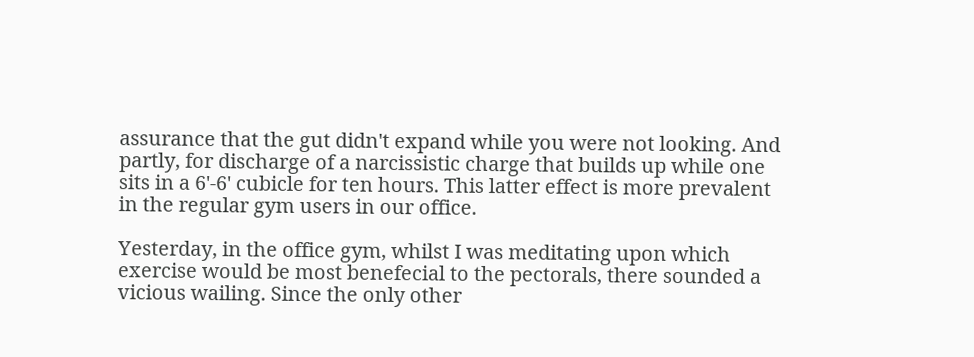assurance that the gut didn't expand while you were not looking. And partly, for discharge of a narcissistic charge that builds up while one sits in a 6'-6' cubicle for ten hours. This latter effect is more prevalent in the regular gym users in our office.

Yesterday, in the office gym, whilst I was meditating upon which exercise would be most benefecial to the pectorals, there sounded a vicious wailing. Since the only other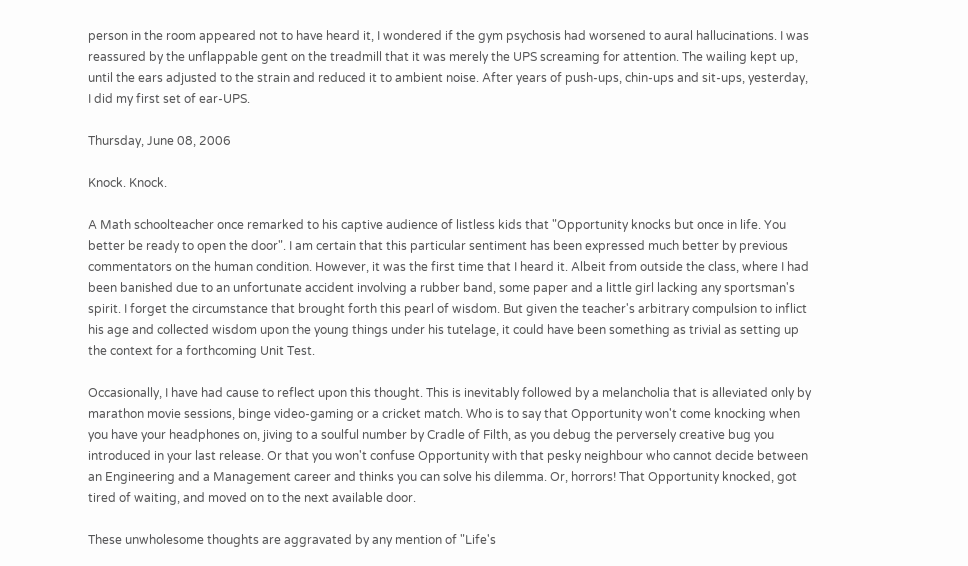person in the room appeared not to have heard it, I wondered if the gym psychosis had worsened to aural hallucinations. I was reassured by the unflappable gent on the treadmill that it was merely the UPS screaming for attention. The wailing kept up, until the ears adjusted to the strain and reduced it to ambient noise. After years of push-ups, chin-ups and sit-ups, yesterday, I did my first set of ear-UPS.

Thursday, June 08, 2006

Knock. Knock.

A Math schoolteacher once remarked to his captive audience of listless kids that "Opportunity knocks but once in life. You better be ready to open the door". I am certain that this particular sentiment has been expressed much better by previous commentators on the human condition. However, it was the first time that I heard it. Albeit from outside the class, where I had been banished due to an unfortunate accident involving a rubber band, some paper and a little girl lacking any sportsman's spirit. I forget the circumstance that brought forth this pearl of wisdom. But given the teacher's arbitrary compulsion to inflict his age and collected wisdom upon the young things under his tutelage, it could have been something as trivial as setting up the context for a forthcoming Unit Test.

Occasionally, I have had cause to reflect upon this thought. This is inevitably followed by a melancholia that is alleviated only by marathon movie sessions, binge video-gaming or a cricket match. Who is to say that Opportunity won't come knocking when you have your headphones on, jiving to a soulful number by Cradle of Filth, as you debug the perversely creative bug you introduced in your last release. Or that you won't confuse Opportunity with that pesky neighbour who cannot decide between an Engineering and a Management career and thinks you can solve his dilemma. Or, horrors! That Opportunity knocked, got tired of waiting, and moved on to the next available door.

These unwholesome thoughts are aggravated by any mention of "Life's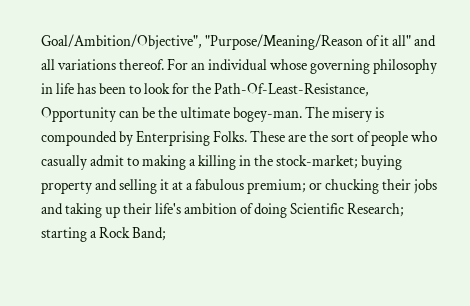Goal/Ambition/Objective", "Purpose/Meaning/Reason of it all" and all variations thereof. For an individual whose governing philosophy in life has been to look for the Path-Of-Least-Resistance, Opportunity can be the ultimate bogey-man. The misery is compounded by Enterprising Folks. These are the sort of people who casually admit to making a killing in the stock-market; buying property and selling it at a fabulous premium; or chucking their jobs and taking up their life's ambition of doing Scientific Research; starting a Rock Band;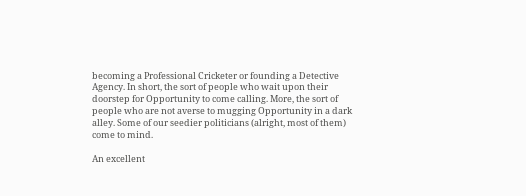becoming a Professional Cricketer or founding a Detective Agency. In short, the sort of people who wait upon their doorstep for Opportunity to come calling. More, the sort of people who are not averse to mugging Opportunity in a dark alley. Some of our seedier politicians (alright, most of them) come to mind.

An excellent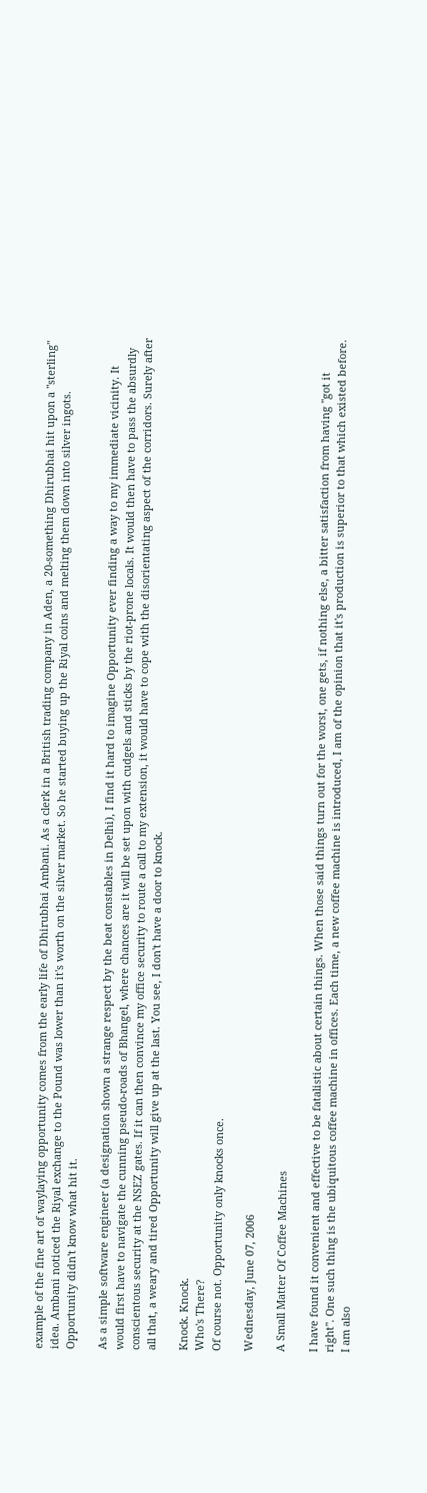example of the fine art of waylaying opportunity comes from the early life of Dhirubhai Ambani. As a clerk in a British trading company in Aden, a 20-something Dhirubhai hit upon a "sterling" idea. Ambani noticed the Riyal exchange to the Pound was lower than it's worth on the silver market. So he started buying up the Riyal coins and melting them down into silver ingots. Opportunity didn't know what hit it.

As a simple software engineer (a designation shown a strange respect by the beat constables in Delhi), I find it hard to imagine Opportunity ever finding a way to my immediate vicinity. It would first have to navigate the cunning pseudo-roads of Bhangel, where chances are it will be set upon with cudgels and sticks by the riot-prone locals. It would then have to pass the absurdly conscientous security at the NSEZ gates. If it can then convince my office security to route a call to my extension, it would have to cope with the disorientating aspect of the corridors. Surely after all that, a weary and tired Opportunity will give up at the last. You see, I don't have a door to knock.

Knock. Knock.
Who's There?
Of course not. Opportunity only knocks once.

Wednesday, June 07, 2006

A Small Matter Of Coffee Machines

I have found it convenient and effective to be fatalistic about certain things. When those said things turn out for the worst, one gets, if nothing else, a bitter satisfaction from having "got it right". One such thing is the ubiquitous coffee machine in offices. Each time, a new coffee machine is introduced, I am of the opinion that it's production is superior to that which existed before. I am also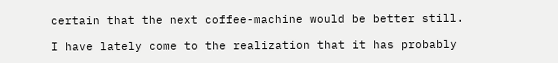certain that the next coffee-machine would be better still.

I have lately come to the realization that it has probably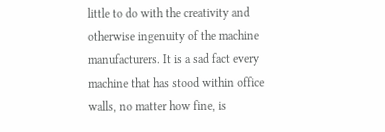little to do with the creativity and otherwise ingenuity of the machine manufacturers. It is a sad fact every machine that has stood within office walls, no matter how fine, is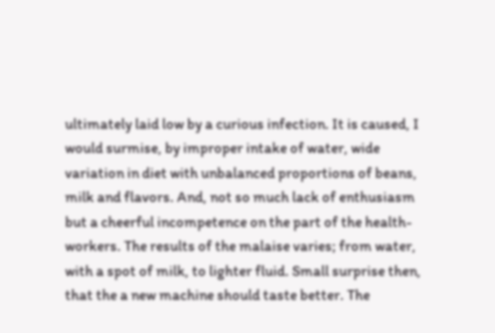ultimately laid low by a curious infection. It is caused, I would surmise, by improper intake of water, wide variation in diet with unbalanced proportions of beans, milk and flavors. And, not so much lack of enthusiasm but a cheerful incompetence on the part of the health-workers. The results of the malaise varies; from water, with a spot of milk, to lighter fluid. Small surprise then, that the a new machine should taste better. The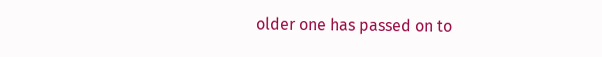older one has passed on to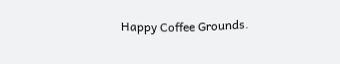Happy Coffee Grounds.